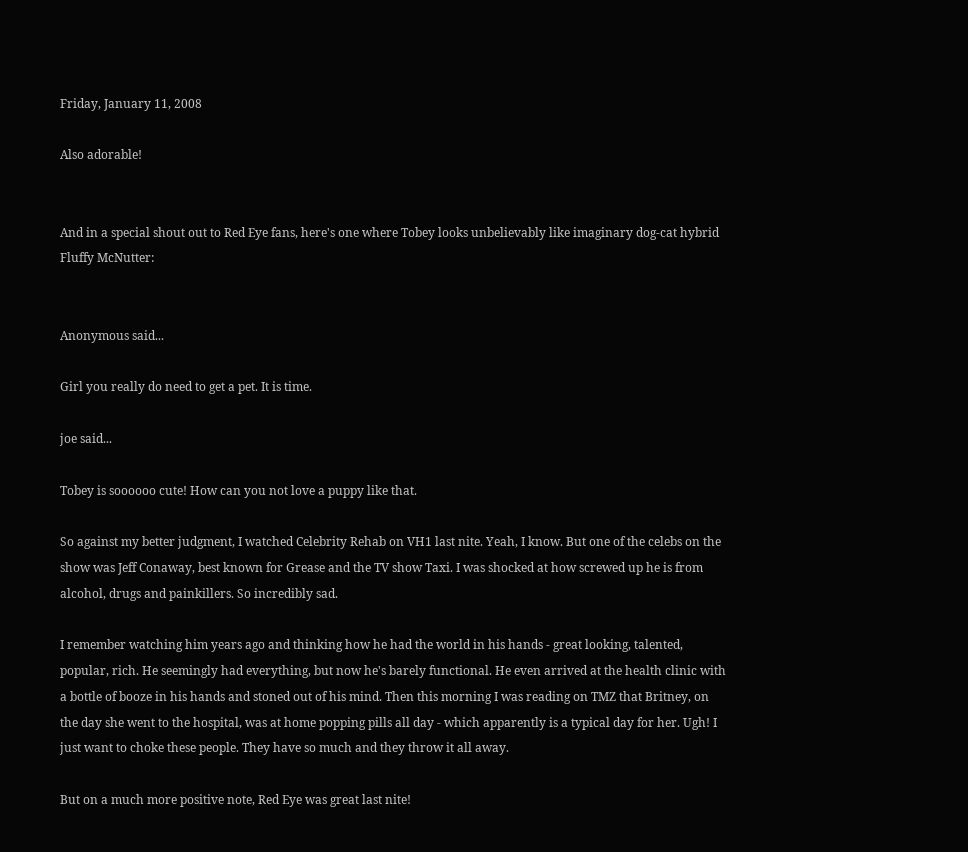Friday, January 11, 2008

Also adorable!


And in a special shout out to Red Eye fans, here's one where Tobey looks unbelievably like imaginary dog-cat hybrid Fluffy McNutter:


Anonymous said...

Girl you really do need to get a pet. It is time.

joe said...

Tobey is soooooo cute! How can you not love a puppy like that.

So against my better judgment, I watched Celebrity Rehab on VH1 last nite. Yeah, I know. But one of the celebs on the show was Jeff Conaway, best known for Grease and the TV show Taxi. I was shocked at how screwed up he is from alcohol, drugs and painkillers. So incredibly sad.

I remember watching him years ago and thinking how he had the world in his hands - great looking, talented, popular, rich. He seemingly had everything, but now he's barely functional. He even arrived at the health clinic with a bottle of booze in his hands and stoned out of his mind. Then this morning I was reading on TMZ that Britney, on the day she went to the hospital, was at home popping pills all day - which apparently is a typical day for her. Ugh! I just want to choke these people. They have so much and they throw it all away.

But on a much more positive note, Red Eye was great last nite!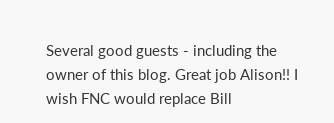Several good guests - including the owner of this blog. Great job Alison!! I wish FNC would replace Bill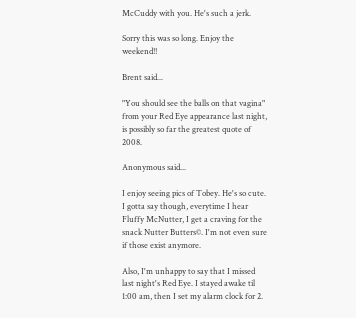McCuddy with you. He's such a jerk.

Sorry this was so long. Enjoy the weekend!!

Brent said...

"You should see the balls on that vagina" from your Red Eye appearance last night, is possibly so far the greatest quote of 2008.

Anonymous said...

I enjoy seeing pics of Tobey. He's so cute. I gotta say though, everytime I hear Fluffy McNutter, I get a craving for the snack Nutter Butters©. I'm not even sure if those exist anymore.

Also, I'm unhappy to say that I missed last night's Red Eye. I stayed awake til 1:00 am, then I set my alarm clock for 2.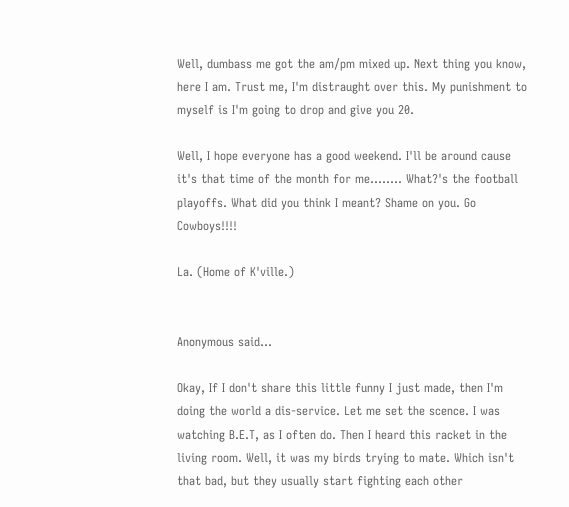Well, dumbass me got the am/pm mixed up. Next thing you know, here I am. Trust me, I'm distraught over this. My punishment to myself is I'm going to drop and give you 20.

Well, I hope everyone has a good weekend. I'll be around cause it's that time of the month for me........ What?'s the football playoffs. What did you think I meant? Shame on you. Go Cowboys!!!!

La. (Home of K'ville.)


Anonymous said...

Okay, If I don't share this little funny I just made, then I'm doing the world a dis-service. Let me set the scence. I was watching B.E.T, as I often do. Then I heard this racket in the living room. Well, it was my birds trying to mate. Which isn't that bad, but they usually start fighting each other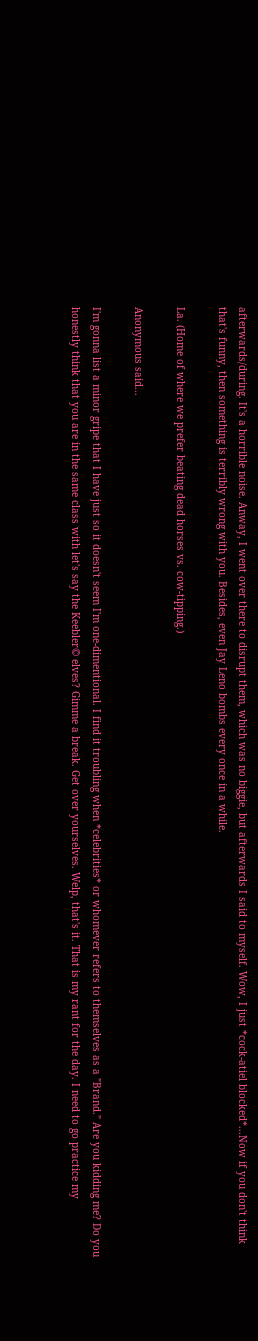afterwards/during. It's a horrible noise. Anway, I went over there to disrupt them, which was no biggie, but afterwards I said to myself. Wow, I just *cock-atiel blocked*...Now if you don't think that's funny, then something is terribly wrong with you. Besides, even Jay Leno bombs every once in a while.

La. (Home of where we prefer beating dead horses vs. cow-tipping.)

Anonymous said...

I'm gonna list a minor gripe that I have just so it doesn't seem I'm one-dimentional. I find it troubling when *celebrities* or whomever refers to themselves as a "Brand." Are you kidding me? Do you honestly think that you are in the same class with let's say the Keebler© elves? Gimme a break. Get over yourselves. Welp, that's it. That is my rant for the day. I need to go practice my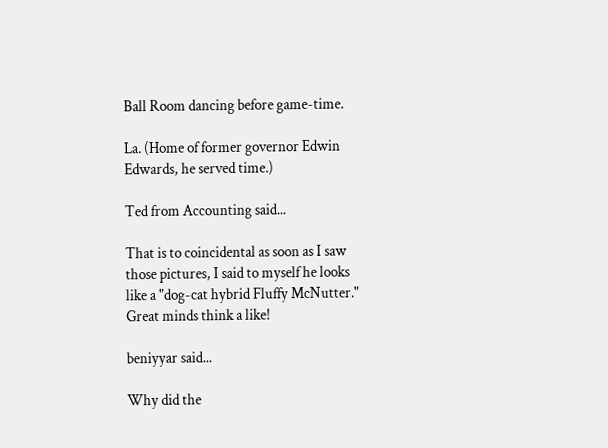Ball Room dancing before game-time.

La. (Home of former governor Edwin Edwards, he served time.)

Ted from Accounting said...

That is to coincidental as soon as I saw those pictures, I said to myself he looks like a "dog-cat hybrid Fluffy McNutter." Great minds think a like!

beniyyar said...

Why did the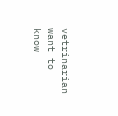vetrinarian want to know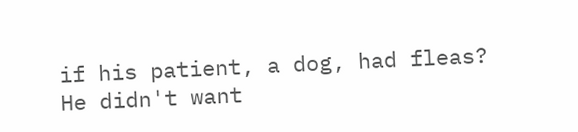if his patient, a dog, had fleas?
He didn't want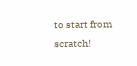to start from scratch!